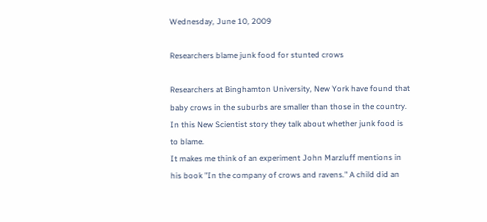Wednesday, June 10, 2009

Researchers blame junk food for stunted crows

Researchers at Binghamton University, New York have found that baby crows in the suburbs are smaller than those in the country. In this New Scientist story they talk about whether junk food is to blame.
It makes me think of an experiment John Marzluff mentions in his book "In the company of crows and ravens." A child did an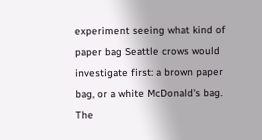experiment seeing what kind of paper bag Seattle crows would investigate first: a brown paper bag, or a white McDonald's bag. The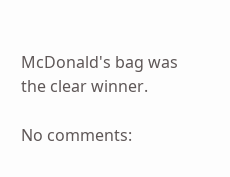McDonald's bag was the clear winner.

No comments: